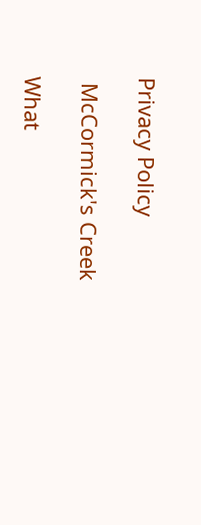Privacy Policy

 McCormick's Creek

What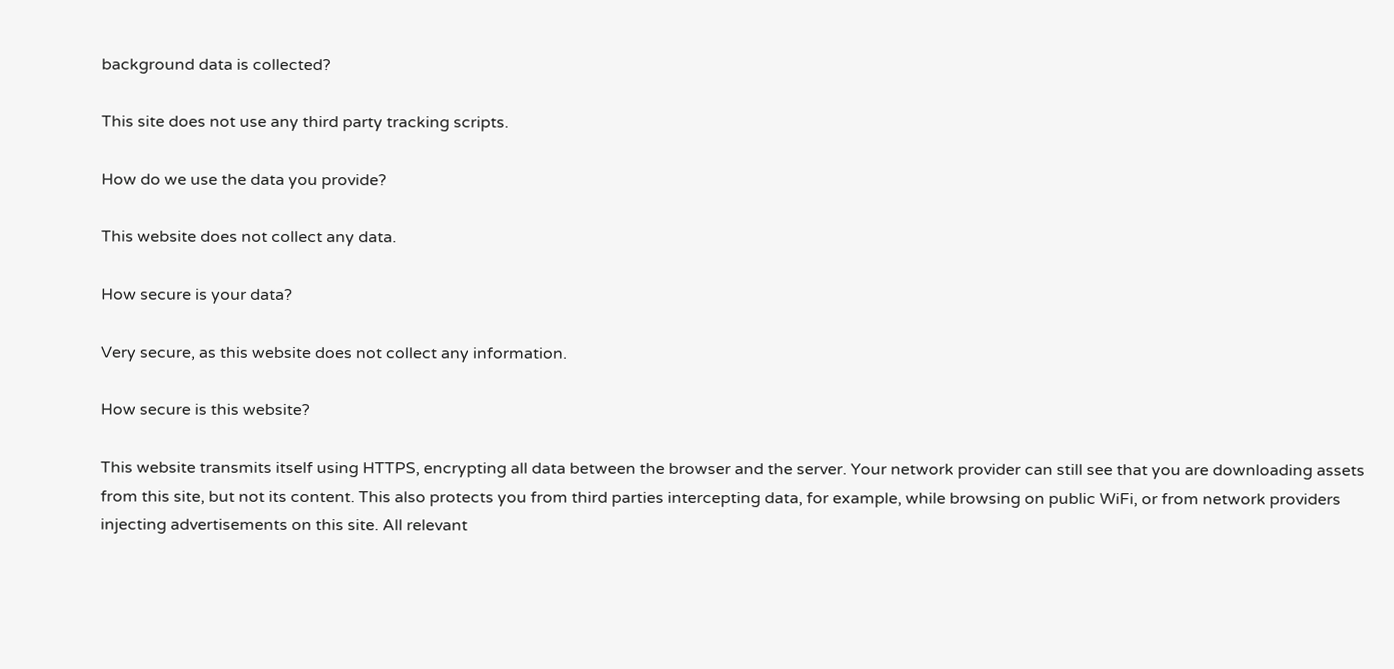background data is collected?

This site does not use any third party tracking scripts.

How do we use the data you provide?

This website does not collect any data.

How secure is your data?

Very secure, as this website does not collect any information.

How secure is this website?

This website transmits itself using HTTPS, encrypting all data between the browser and the server. Your network provider can still see that you are downloading assets from this site, but not its content. This also protects you from third parties intercepting data, for example, while browsing on public WiFi, or from network providers injecting advertisements on this site. All relevant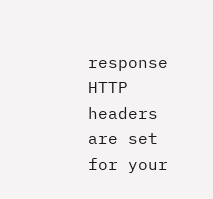response HTTP headers are set for your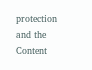protection and the Content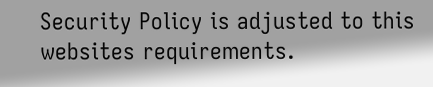Security Policy is adjusted to this websites requirements.